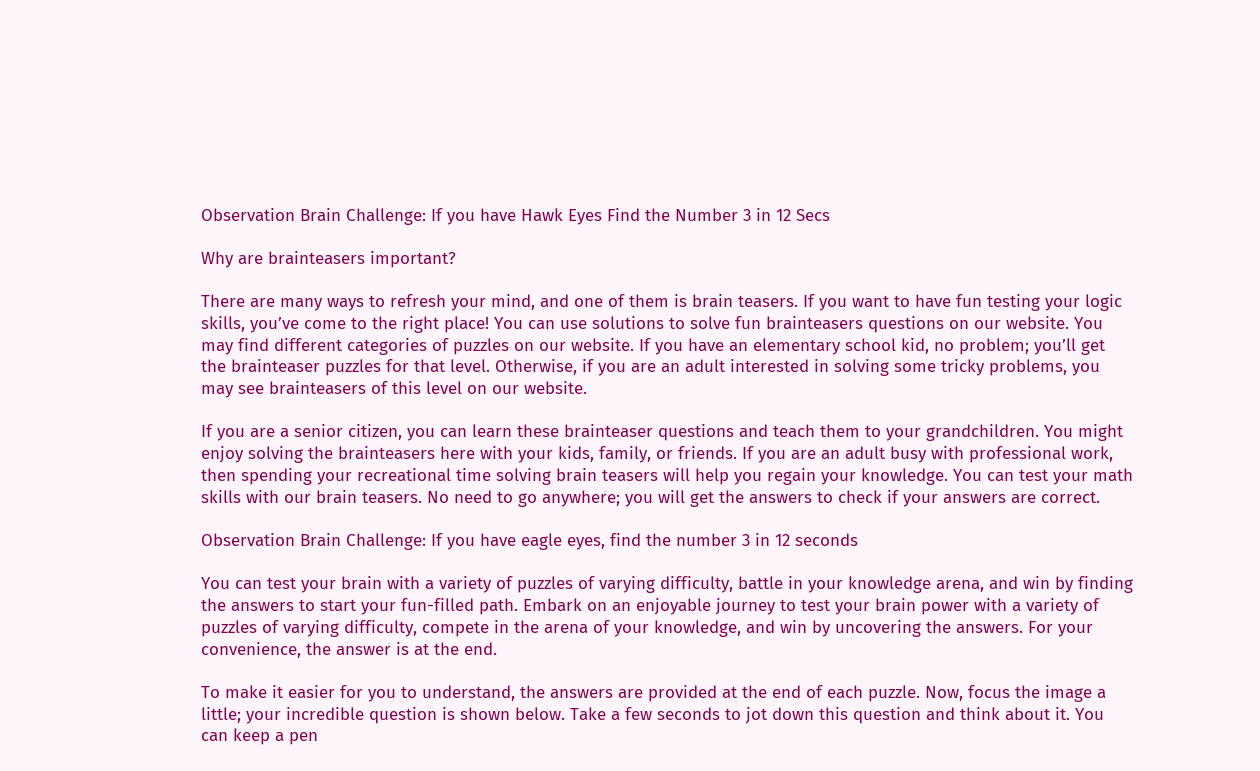Observation Brain Challenge: If you have Hawk Eyes Find the Number 3 in 12 Secs

Why are brainteasers important?

There are many ways to refresh your mind, and one of them is brain teasers. If you want to have fun testing your logic skills, you’ve come to the right place! You can use solutions to solve fun brainteasers questions on our website. You may find different categories of puzzles on our website. If you have an elementary school kid, no problem; you’ll get the brainteaser puzzles for that level. Otherwise, if you are an adult interested in solving some tricky problems, you may see brainteasers of this level on our website.

If you are a senior citizen, you can learn these brainteaser questions and teach them to your grandchildren. You might enjoy solving the brainteasers here with your kids, family, or friends. If you are an adult busy with professional work, then spending your recreational time solving brain teasers will help you regain your knowledge. You can test your math skills with our brain teasers. No need to go anywhere; you will get the answers to check if your answers are correct.

Observation Brain Challenge: If you have eagle eyes, find the number 3 in 12 seconds

You can test your brain with a variety of puzzles of varying difficulty, battle in your knowledge arena, and win by finding the answers to start your fun-filled path. Embark on an enjoyable journey to test your brain power with a variety of puzzles of varying difficulty, compete in the arena of your knowledge, and win by uncovering the answers. For your convenience, the answer is at the end.

To make it easier for you to understand, the answers are provided at the end of each puzzle. Now, focus the image a little; your incredible question is shown below. Take a few seconds to jot down this question and think about it. You can keep a pen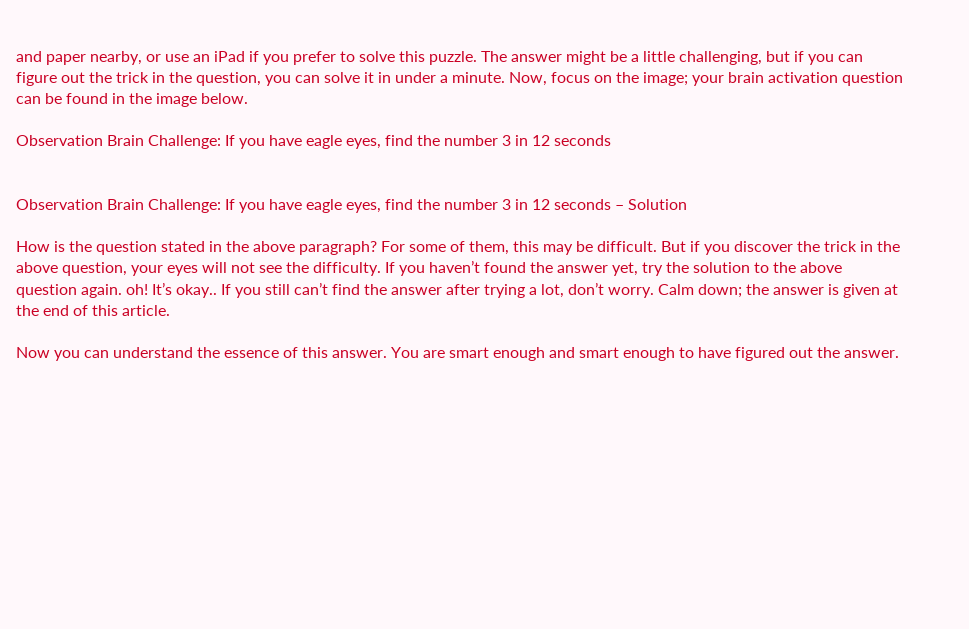and paper nearby, or use an iPad if you prefer to solve this puzzle. The answer might be a little challenging, but if you can figure out the trick in the question, you can solve it in under a minute. Now, focus on the image; your brain activation question can be found in the image below.

Observation Brain Challenge: If you have eagle eyes, find the number 3 in 12 seconds


Observation Brain Challenge: If you have eagle eyes, find the number 3 in 12 seconds – Solution

How is the question stated in the above paragraph? For some of them, this may be difficult. But if you discover the trick in the above question, your eyes will not see the difficulty. If you haven’t found the answer yet, try the solution to the above question again. oh! It’s okay.. If you still can’t find the answer after trying a lot, don’t worry. Calm down; the answer is given at the end of this article.

Now you can understand the essence of this answer. You are smart enough and smart enough to have figured out the answer.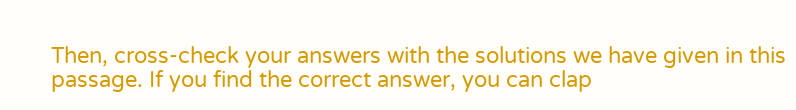Then, cross-check your answers with the solutions we have given in this passage. If you find the correct answer, you can clap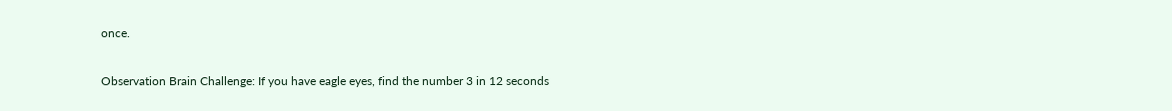once.

Observation Brain Challenge: If you have eagle eyes, find the number 3 in 12 seconds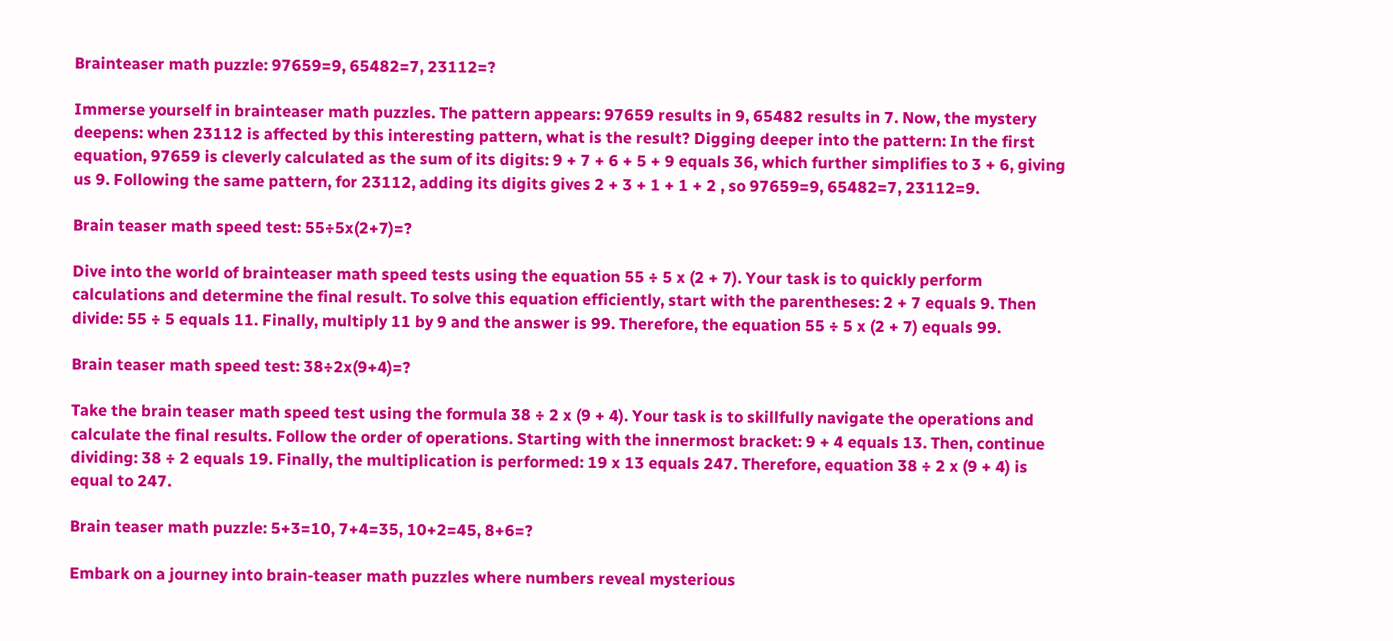Brainteaser math puzzle: 97659=9, 65482=7, 23112=?

Immerse yourself in brainteaser math puzzles. The pattern appears: 97659 results in 9, 65482 results in 7. Now, the mystery deepens: when 23112 is affected by this interesting pattern, what is the result? Digging deeper into the pattern: In the first equation, 97659 is cleverly calculated as the sum of its digits: 9 + 7 + 6 + 5 + 9 equals 36, which further simplifies to 3 + 6, giving us 9. Following the same pattern, for 23112, adding its digits gives 2 + 3 + 1 + 1 + 2 , so 97659=9, 65482=7, 23112=9.

Brain teaser math speed test: 55÷5x(2+7)=?

Dive into the world of brainteaser math speed tests using the equation 55 ÷ 5 x (2 + 7). Your task is to quickly perform calculations and determine the final result. To solve this equation efficiently, start with the parentheses: 2 + 7 equals 9. Then divide: 55 ÷ 5 equals 11. Finally, multiply 11 by 9 and the answer is 99. Therefore, the equation 55 ÷ 5 x (2 + 7) equals 99.

Brain teaser math speed test: 38÷2x(9+4)=?

Take the brain teaser math speed test using the formula 38 ÷ 2 x (9 + 4). Your task is to skillfully navigate the operations and calculate the final results. Follow the order of operations. Starting with the innermost bracket: 9 + 4 equals 13. Then, continue dividing: 38 ÷ 2 equals 19. Finally, the multiplication is performed: 19 x 13 equals 247. Therefore, equation 38 ÷ 2 x (9 + 4) is equal to 247.

Brain teaser math puzzle: 5+3=10, 7+4=35, 10+2=45, 8+6=?

Embark on a journey into brain-teaser math puzzles where numbers reveal mysterious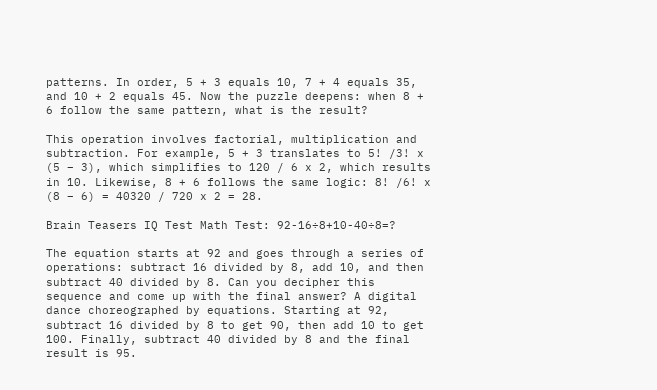patterns. In order, 5 + 3 equals 10, 7 + 4 equals 35, and 10 + 2 equals 45. Now the puzzle deepens: when 8 + 6 follow the same pattern, what is the result?

This operation involves factorial, multiplication and subtraction. For example, 5 + 3 translates to 5! /3! x (5 – 3), which simplifies to 120 / 6 x 2, which results in 10. Likewise, 8 + 6 follows the same logic: 8! /6! x (8 – 6) = 40320 / 720 x 2 = 28.

Brain Teasers IQ Test Math Test: 92-16÷8+10-40÷8=?

The equation starts at 92 and goes through a series of operations: subtract 16 divided by 8, add 10, and then subtract 40 divided by 8. Can you decipher this sequence and come up with the final answer? A digital dance choreographed by equations. Starting at 92, subtract 16 divided by 8 to get 90, then add 10 to get 100. Finally, subtract 40 divided by 8 and the final result is 95.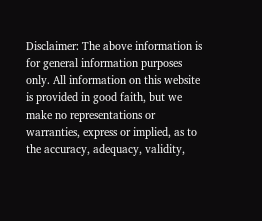Disclaimer: The above information is for general information purposes only. All information on this website is provided in good faith, but we make no representations or warranties, express or implied, as to the accuracy, adequacy, validity,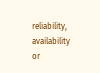reliability, availability or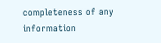completeness of any information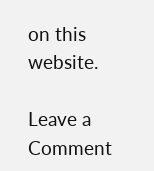on this website.

Leave a Comment